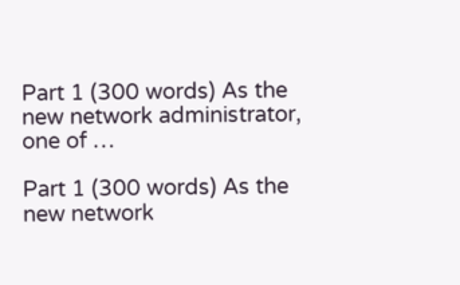Part 1 (300 words) As the new network administrator, one of …

Part 1 (300 words) As the new network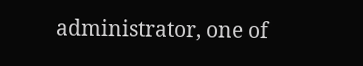administrator, one of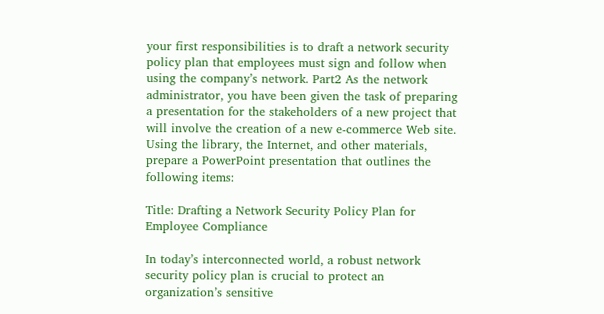your first responsibilities is to draft a network security policy plan that employees must sign and follow when using the company’s network. Part2 As the network administrator, you have been given the task of preparing a presentation for the stakeholders of a new project that will involve the creation of a new e-commerce Web site. Using the library, the Internet, and other materials, prepare a PowerPoint presentation that outlines the following items:

Title: Drafting a Network Security Policy Plan for Employee Compliance

In today’s interconnected world, a robust network security policy plan is crucial to protect an organization’s sensitive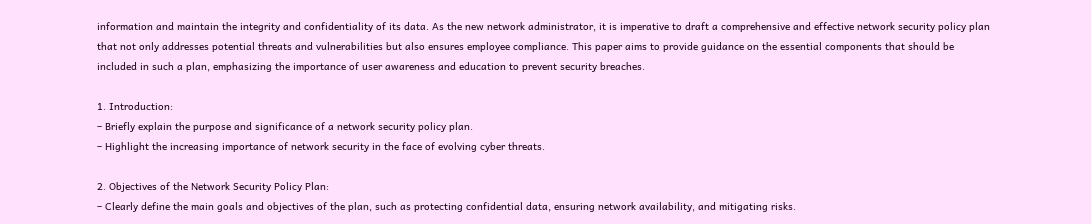information and maintain the integrity and confidentiality of its data. As the new network administrator, it is imperative to draft a comprehensive and effective network security policy plan that not only addresses potential threats and vulnerabilities but also ensures employee compliance. This paper aims to provide guidance on the essential components that should be included in such a plan, emphasizing the importance of user awareness and education to prevent security breaches.

1. Introduction:
– Briefly explain the purpose and significance of a network security policy plan.
– Highlight the increasing importance of network security in the face of evolving cyber threats.

2. Objectives of the Network Security Policy Plan:
– Clearly define the main goals and objectives of the plan, such as protecting confidential data, ensuring network availability, and mitigating risks.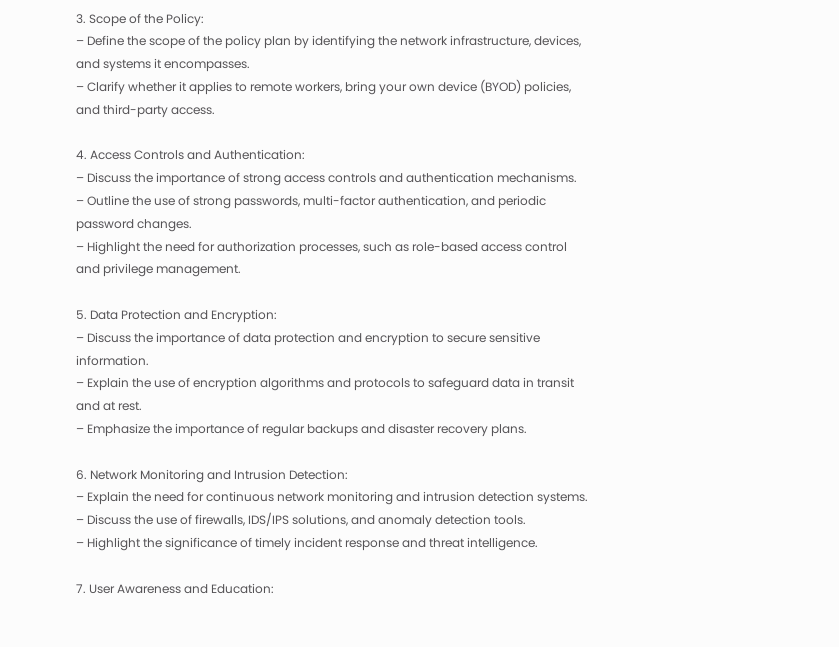3. Scope of the Policy:
– Define the scope of the policy plan by identifying the network infrastructure, devices, and systems it encompasses.
– Clarify whether it applies to remote workers, bring your own device (BYOD) policies, and third-party access.

4. Access Controls and Authentication:
– Discuss the importance of strong access controls and authentication mechanisms.
– Outline the use of strong passwords, multi-factor authentication, and periodic password changes.
– Highlight the need for authorization processes, such as role-based access control and privilege management.

5. Data Protection and Encryption:
– Discuss the importance of data protection and encryption to secure sensitive information.
– Explain the use of encryption algorithms and protocols to safeguard data in transit and at rest.
– Emphasize the importance of regular backups and disaster recovery plans.

6. Network Monitoring and Intrusion Detection:
– Explain the need for continuous network monitoring and intrusion detection systems.
– Discuss the use of firewalls, IDS/IPS solutions, and anomaly detection tools.
– Highlight the significance of timely incident response and threat intelligence.

7. User Awareness and Education: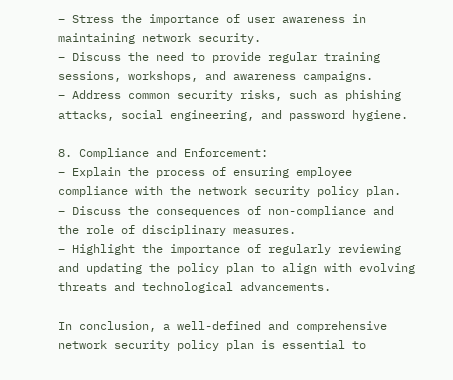– Stress the importance of user awareness in maintaining network security.
– Discuss the need to provide regular training sessions, workshops, and awareness campaigns.
– Address common security risks, such as phishing attacks, social engineering, and password hygiene.

8. Compliance and Enforcement:
– Explain the process of ensuring employee compliance with the network security policy plan.
– Discuss the consequences of non-compliance and the role of disciplinary measures.
– Highlight the importance of regularly reviewing and updating the policy plan to align with evolving threats and technological advancements.

In conclusion, a well-defined and comprehensive network security policy plan is essential to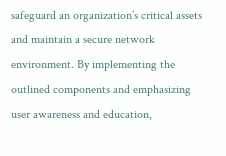safeguard an organization’s critical assets and maintain a secure network environment. By implementing the outlined components and emphasizing user awareness and education,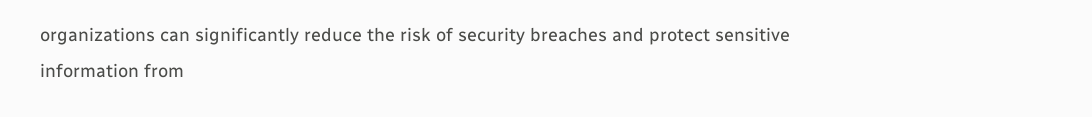organizations can significantly reduce the risk of security breaches and protect sensitive information from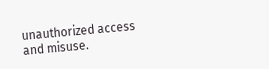unauthorized access and misuse.